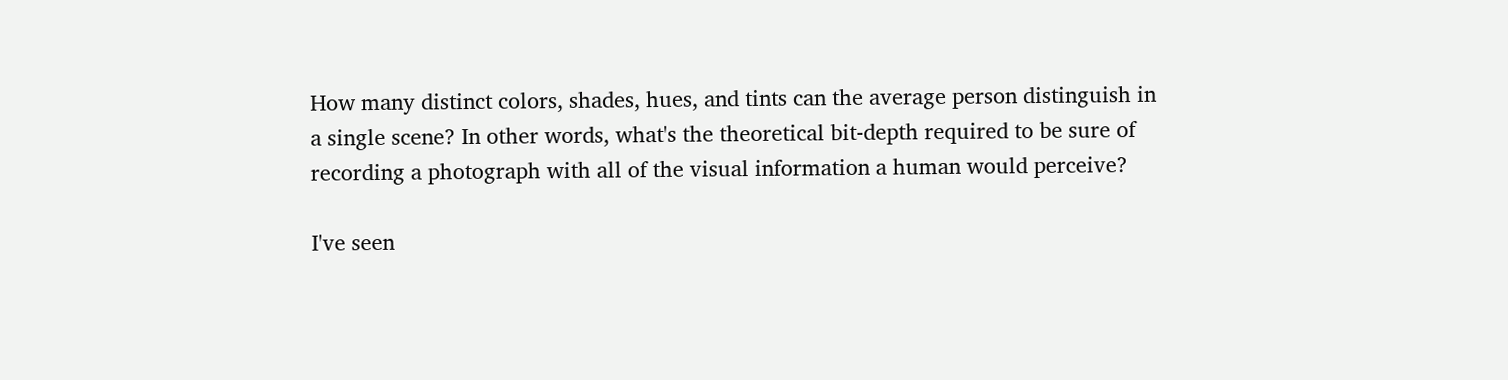How many distinct colors, shades, hues, and tints can the average person distinguish in a single scene? In other words, what's the theoretical bit-depth required to be sure of recording a photograph with all of the visual information a human would perceive?

I've seen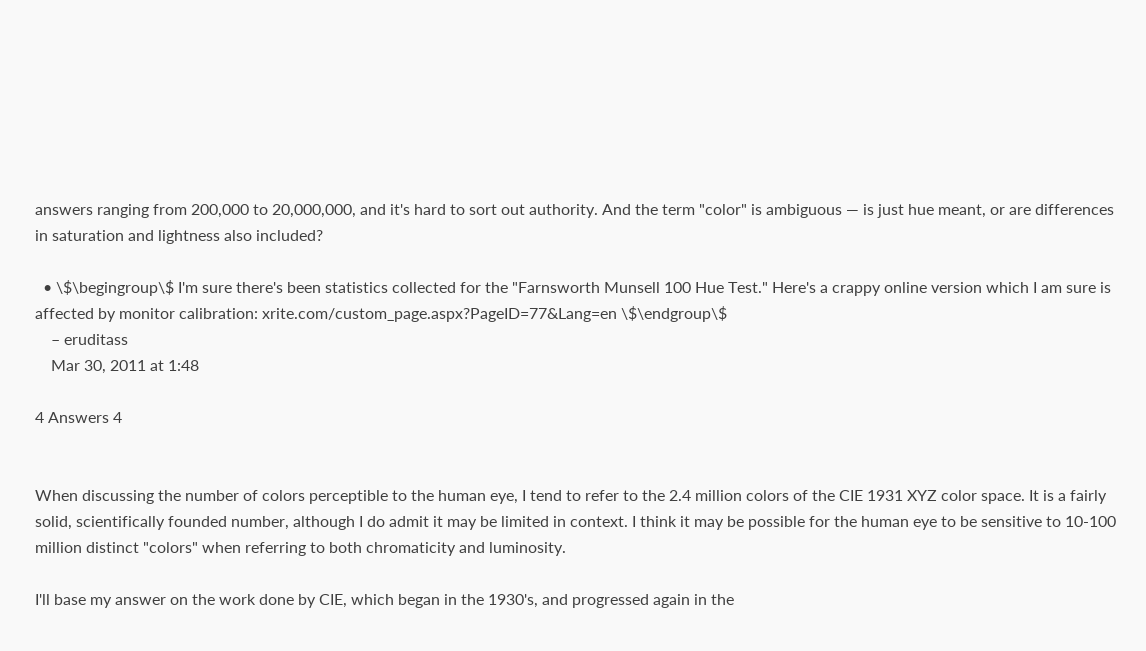answers ranging from 200,000 to 20,000,000, and it's hard to sort out authority. And the term "color" is ambiguous — is just hue meant, or are differences in saturation and lightness also included?

  • \$\begingroup\$ I'm sure there's been statistics collected for the "Farnsworth Munsell 100 Hue Test." Here's a crappy online version which I am sure is affected by monitor calibration: xrite.com/custom_page.aspx?PageID=77&Lang=en \$\endgroup\$
    – eruditass
    Mar 30, 2011 at 1:48

4 Answers 4


When discussing the number of colors perceptible to the human eye, I tend to refer to the 2.4 million colors of the CIE 1931 XYZ color space. It is a fairly solid, scientifically founded number, although I do admit it may be limited in context. I think it may be possible for the human eye to be sensitive to 10-100 million distinct "colors" when referring to both chromaticity and luminosity.

I'll base my answer on the work done by CIE, which began in the 1930's, and progressed again in the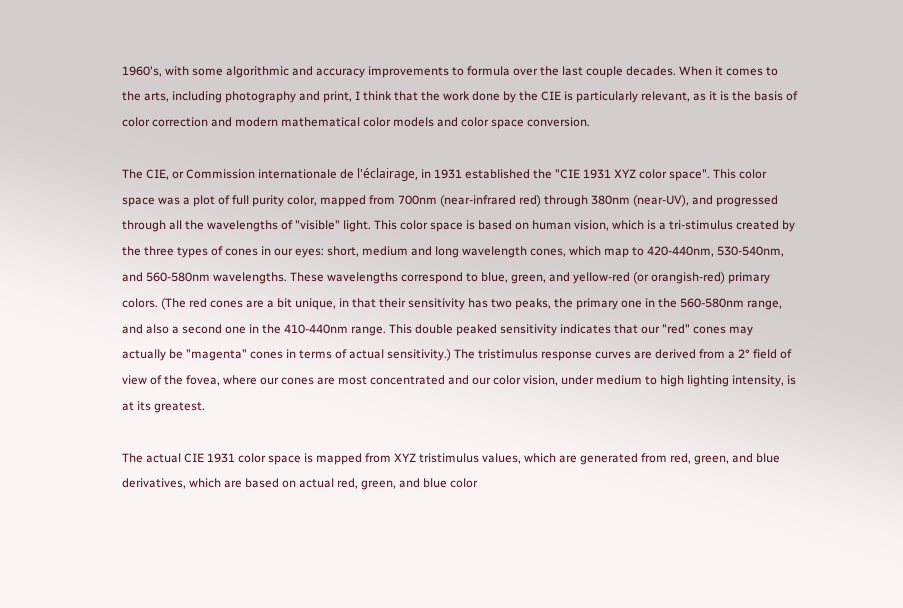1960's, with some algorithmic and accuracy improvements to formula over the last couple decades. When it comes to the arts, including photography and print, I think that the work done by the CIE is particularly relevant, as it is the basis of color correction and modern mathematical color models and color space conversion.

The CIE, or Commission internationale de l'éclairage, in 1931 established the "CIE 1931 XYZ color space". This color space was a plot of full purity color, mapped from 700nm (near-infrared red) through 380nm (near-UV), and progressed through all the wavelengths of "visible" light. This color space is based on human vision, which is a tri-stimulus created by the three types of cones in our eyes: short, medium and long wavelength cones, which map to 420-440nm, 530-540nm, and 560-580nm wavelengths. These wavelengths correspond to blue, green, and yellow-red (or orangish-red) primary colors. (The red cones are a bit unique, in that their sensitivity has two peaks, the primary one in the 560-580nm range, and also a second one in the 410-440nm range. This double peaked sensitivity indicates that our "red" cones may actually be "magenta" cones in terms of actual sensitivity.) The tristimulus response curves are derived from a 2° field of view of the fovea, where our cones are most concentrated and our color vision, under medium to high lighting intensity, is at its greatest.

The actual CIE 1931 color space is mapped from XYZ tristimulus values, which are generated from red, green, and blue derivatives, which are based on actual red, green, and blue color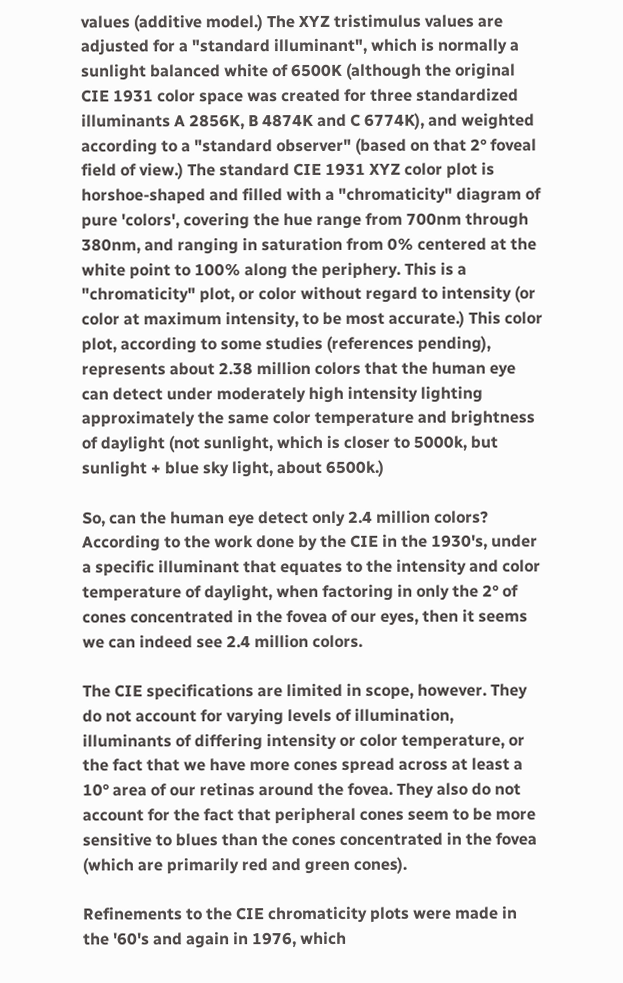values (additive model.) The XYZ tristimulus values are adjusted for a "standard illuminant", which is normally a sunlight balanced white of 6500K (although the original CIE 1931 color space was created for three standardized illuminants A 2856K, B 4874K and C 6774K), and weighted according to a "standard observer" (based on that 2° foveal field of view.) The standard CIE 1931 XYZ color plot is horshoe-shaped and filled with a "chromaticity" diagram of pure 'colors', covering the hue range from 700nm through 380nm, and ranging in saturation from 0% centered at the white point to 100% along the periphery. This is a "chromaticity" plot, or color without regard to intensity (or color at maximum intensity, to be most accurate.) This color plot, according to some studies (references pending), represents about 2.38 million colors that the human eye can detect under moderately high intensity lighting approximately the same color temperature and brightness of daylight (not sunlight, which is closer to 5000k, but sunlight + blue sky light, about 6500k.)

So, can the human eye detect only 2.4 million colors? According to the work done by the CIE in the 1930's, under a specific illuminant that equates to the intensity and color temperature of daylight, when factoring in only the 2° of cones concentrated in the fovea of our eyes, then it seems we can indeed see 2.4 million colors.

The CIE specifications are limited in scope, however. They do not account for varying levels of illumination, illuminants of differing intensity or color temperature, or the fact that we have more cones spread across at least a 10° area of our retinas around the fovea. They also do not account for the fact that peripheral cones seem to be more sensitive to blues than the cones concentrated in the fovea (which are primarily red and green cones).

Refinements to the CIE chromaticity plots were made in the '60's and again in 1976, which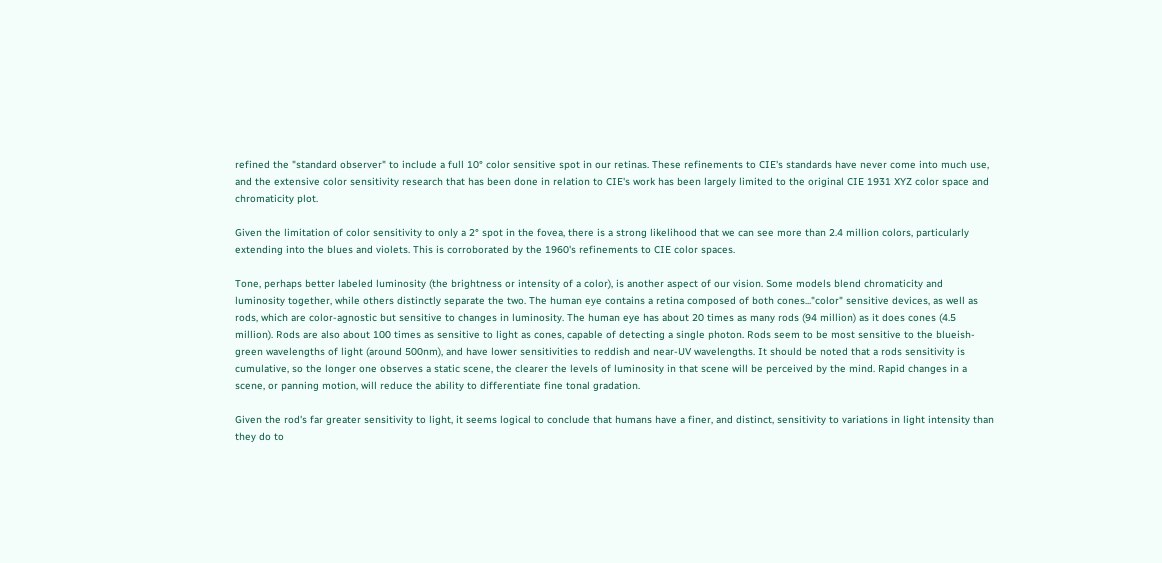refined the "standard observer" to include a full 10° color sensitive spot in our retinas. These refinements to CIE's standards have never come into much use, and the extensive color sensitivity research that has been done in relation to CIE's work has been largely limited to the original CIE 1931 XYZ color space and chromaticity plot.

Given the limitation of color sensitivity to only a 2° spot in the fovea, there is a strong likelihood that we can see more than 2.4 million colors, particularly extending into the blues and violets. This is corroborated by the 1960's refinements to CIE color spaces.

Tone, perhaps better labeled luminosity (the brightness or intensity of a color), is another aspect of our vision. Some models blend chromaticity and luminosity together, while others distinctly separate the two. The human eye contains a retina composed of both cones..."color" sensitive devices, as well as rods, which are color-agnostic but sensitive to changes in luminosity. The human eye has about 20 times as many rods (94 million) as it does cones (4.5 million). Rods are also about 100 times as sensitive to light as cones, capable of detecting a single photon. Rods seem to be most sensitive to the blueish-green wavelengths of light (around 500nm), and have lower sensitivities to reddish and near-UV wavelengths. It should be noted that a rods sensitivity is cumulative, so the longer one observes a static scene, the clearer the levels of luminosity in that scene will be perceived by the mind. Rapid changes in a scene, or panning motion, will reduce the ability to differentiate fine tonal gradation.

Given the rod's far greater sensitivity to light, it seems logical to conclude that humans have a finer, and distinct, sensitivity to variations in light intensity than they do to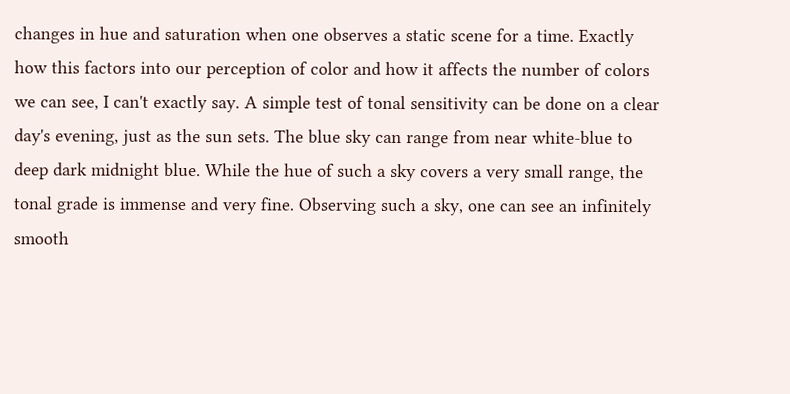changes in hue and saturation when one observes a static scene for a time. Exactly how this factors into our perception of color and how it affects the number of colors we can see, I can't exactly say. A simple test of tonal sensitivity can be done on a clear day's evening, just as the sun sets. The blue sky can range from near white-blue to deep dark midnight blue. While the hue of such a sky covers a very small range, the tonal grade is immense and very fine. Observing such a sky, one can see an infinitely smooth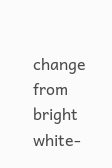change from bright white-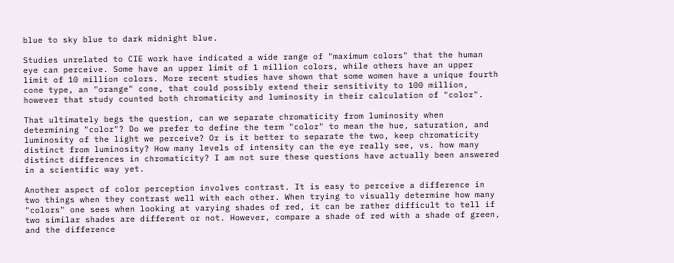blue to sky blue to dark midnight blue.

Studies unrelated to CIE work have indicated a wide range of "maximum colors" that the human eye can perceive. Some have an upper limit of 1 million colors, while others have an upper limit of 10 million colors. More recent studies have shown that some women have a unique fourth cone type, an "orange" cone, that could possibly extend their sensitivity to 100 million, however that study counted both chromaticity and luminosity in their calculation of "color".

That ultimately begs the question, can we separate chromaticity from luminosity when determining "color"? Do we prefer to define the term "color" to mean the hue, saturation, and luminosity of the light we perceive? Or is it better to separate the two, keep chromaticity distinct from luminosity? How many levels of intensity can the eye really see, vs. how many distinct differences in chromaticity? I am not sure these questions have actually been answered in a scientific way yet.

Another aspect of color perception involves contrast. It is easy to perceive a difference in two things when they contrast well with each other. When trying to visually determine how many "colors" one sees when looking at varying shades of red, it can be rather difficult to tell if two similar shades are different or not. However, compare a shade of red with a shade of green, and the difference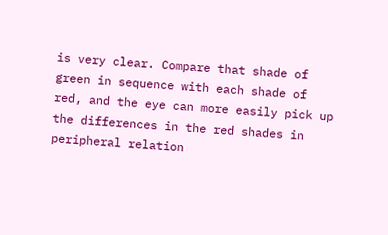is very clear. Compare that shade of green in sequence with each shade of red, and the eye can more easily pick up the differences in the red shades in peripheral relation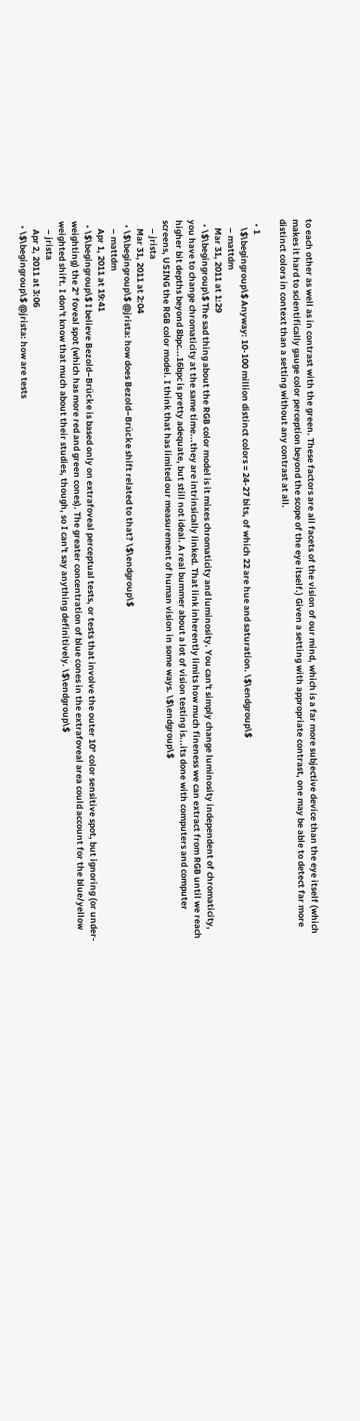to each other as well as in contrast with the green. These factors are all facets of the vision of our mind, which is a far more subjective device than the eye itself (which makes it hard to scientifically gauge color perception beyond the scope of the eye itself.) Given a setting with appropriate contrast, one may be able to detect far more distinct colors in context than a setting without any contrast at all.

  • 1
    \$\begingroup\$ Anyway: 10-100 million distinct colors = 24-27 bits, of which 22 are hue and saturation. \$\endgroup\$
    – mattdm
    Mar 31, 2011 at 1:29
  • \$\begingroup\$ The sad thing about the RGB color model is it mixes chromaticity and luminosity. You can't simply change luminosity independent of chromaticity, you have to change chromaticity at the same time...they are intrinsically linked. That link inherently limits how much fineness we can extract from RGB until we reach higher bit depths beyond 8bpc...16bpc is pretty adequate, but still not ideal. A real bummer about a lot of vision testing is...its done with computers and computer screens, USING the RGB color model. I think that has limited our measurement of human vision in some ways. \$\endgroup\$
    – jrista
    Mar 31, 2011 at 2:04
  • \$\begingroup\$ @jrista: how does Bezold–Brücke shift related to that? \$\endgroup\$
    – mattdm
    Apr 1, 2011 at 19:41
  • \$\begingroup\$ I believe Bezold–Brücke is based only on extrafoveal perceptual tests, or tests that involve the outer 10° color sensitive spot, but ignoring (or under-weighting) the 2° foveal spot (which has more red and green cones). The greater concentration of blue cones in the extrafoveal area could account for the blue/yellow weighted shift. I don't know that much about their studies, though, so I can't say anything definitively. \$\endgroup\$
    – jrista
    Apr 2, 2011 at 3:06
  • \$\begingroup\$ @jrista: how are tests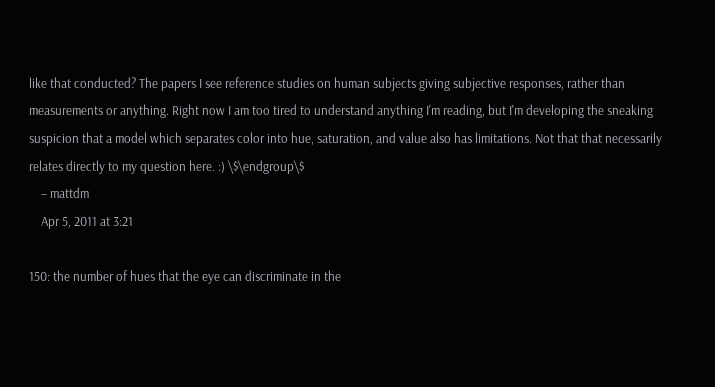like that conducted? The papers I see reference studies on human subjects giving subjective responses, rather than measurements or anything. Right now I am too tired to understand anything I'm reading, but I'm developing the sneaking suspicion that a model which separates color into hue, saturation, and value also has limitations. Not that that necessarily relates directly to my question here. :) \$\endgroup\$
    – mattdm
    Apr 5, 2011 at 3:21

150: the number of hues that the eye can discriminate in the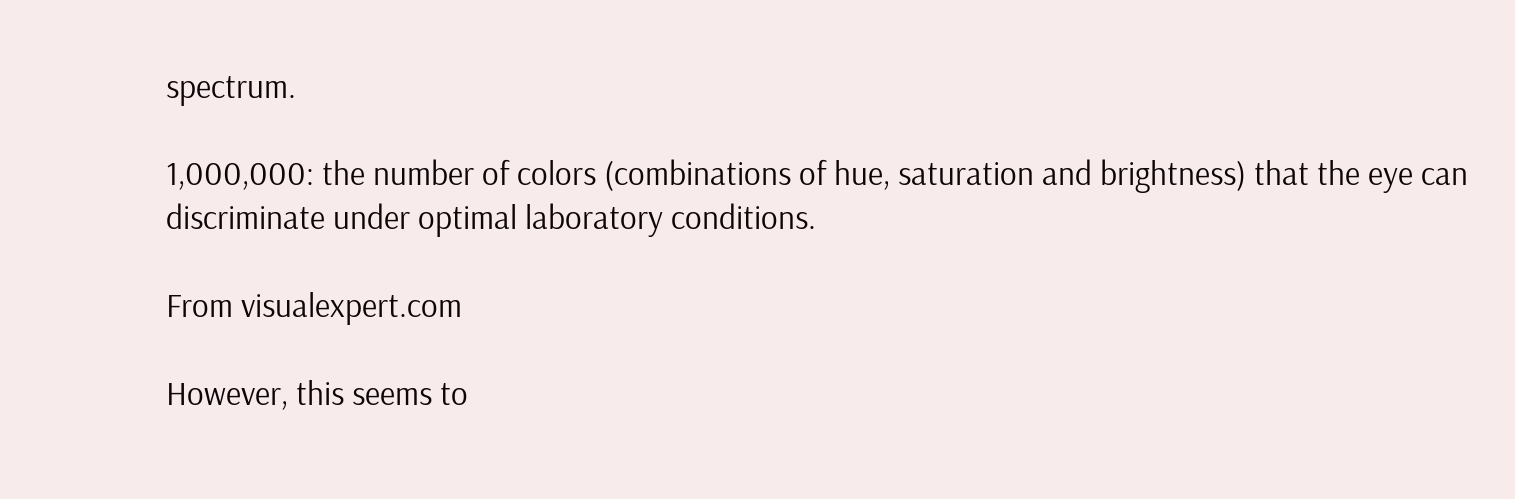spectrum.

1,000,000: the number of colors (combinations of hue, saturation and brightness) that the eye can discriminate under optimal laboratory conditions.

From visualexpert.com

However, this seems to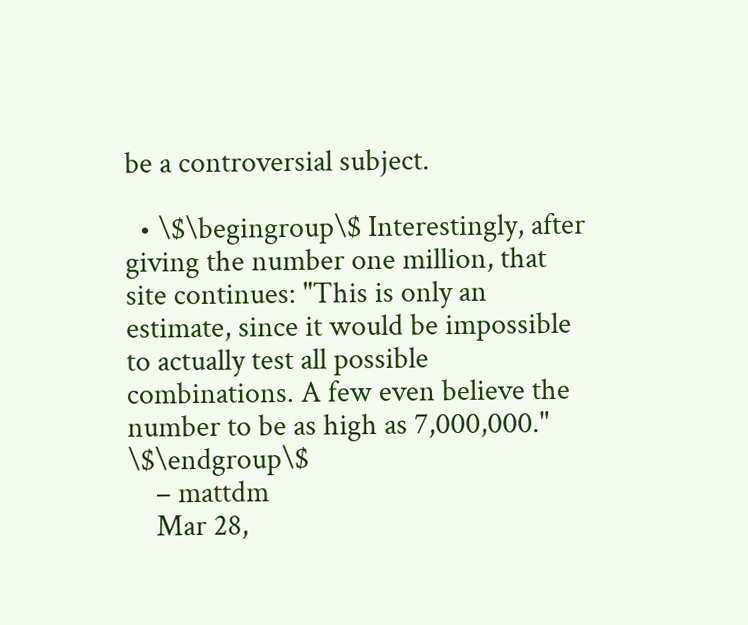be a controversial subject.

  • \$\begingroup\$ Interestingly, after giving the number one million, that site continues: "This is only an estimate, since it would be impossible to actually test all possible combinations. A few even believe the number to be as high as 7,000,000." \$\endgroup\$
    – mattdm
    Mar 28,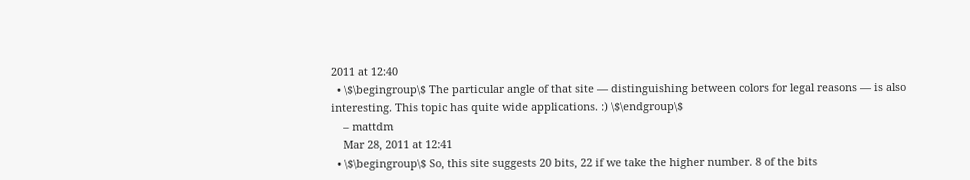2011 at 12:40
  • \$\begingroup\$ The particular angle of that site — distinguishing between colors for legal reasons — is also interesting. This topic has quite wide applications. :) \$\endgroup\$
    – mattdm
    Mar 28, 2011 at 12:41
  • \$\begingroup\$ So, this site suggests 20 bits, 22 if we take the higher number. 8 of the bits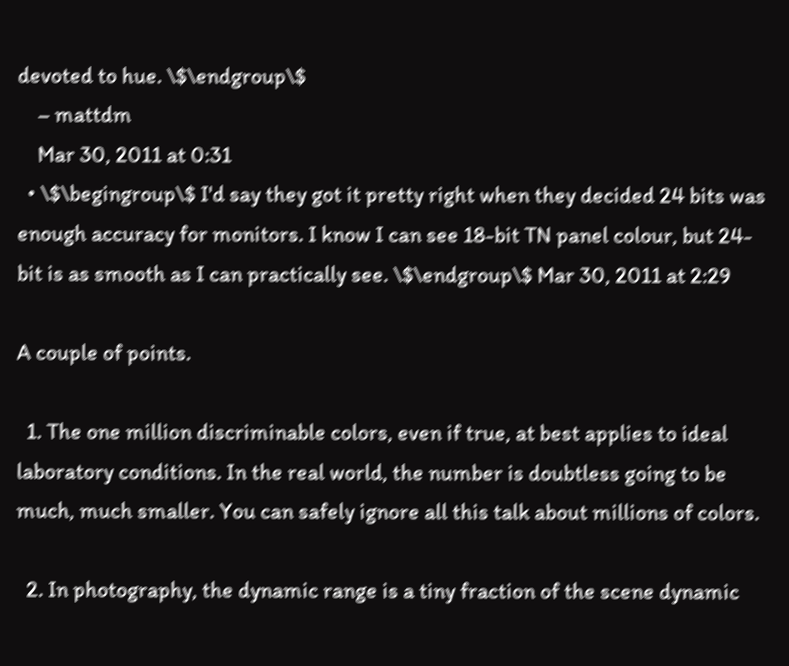devoted to hue. \$\endgroup\$
    – mattdm
    Mar 30, 2011 at 0:31
  • \$\begingroup\$ I'd say they got it pretty right when they decided 24 bits was enough accuracy for monitors. I know I can see 18-bit TN panel colour, but 24-bit is as smooth as I can practically see. \$\endgroup\$ Mar 30, 2011 at 2:29

A couple of points.

  1. The one million discriminable colors, even if true, at best applies to ideal laboratory conditions. In the real world, the number is doubtless going to be much, much smaller. You can safely ignore all this talk about millions of colors.

  2. In photography, the dynamic range is a tiny fraction of the scene dynamic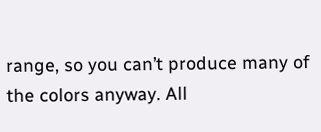range, so you can’t produce many of the colors anyway. All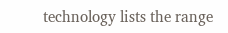technology lists the range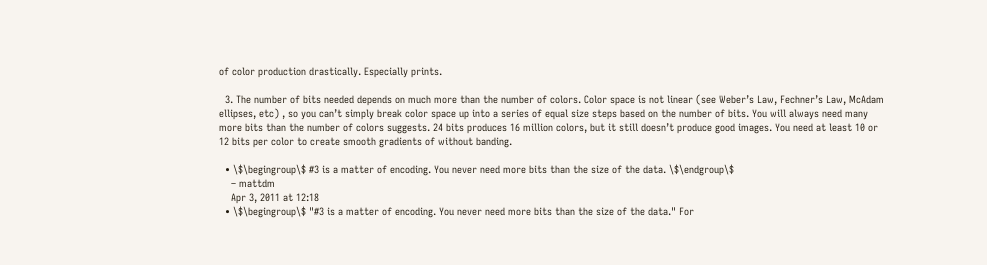of color production drastically. Especially prints.

  3. The number of bits needed depends on much more than the number of colors. Color space is not linear (see Weber’s Law, Fechner’s Law, McAdam ellipses, etc) , so you can’t simply break color space up into a series of equal size steps based on the number of bits. You will always need many more bits than the number of colors suggests. 24 bits produces 16 million colors, but it still doesn’t produce good images. You need at least 10 or 12 bits per color to create smooth gradients of without banding.

  • \$\begingroup\$ #3 is a matter of encoding. You never need more bits than the size of the data. \$\endgroup\$
    – mattdm
    Apr 3, 2011 at 12:18
  • \$\begingroup\$ "#3 is a matter of encoding. You never need more bits than the size of the data." For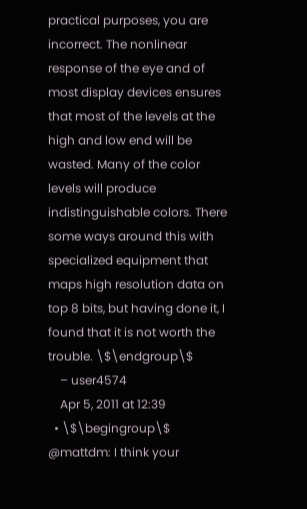practical purposes, you are incorrect. The nonlinear response of the eye and of most display devices ensures that most of the levels at the high and low end will be wasted. Many of the color levels will produce indistinguishable colors. There some ways around this with specialized equipment that maps high resolution data on top 8 bits, but having done it, I found that it is not worth the trouble. \$\endgroup\$
    – user4574
    Apr 5, 2011 at 12:39
  • \$\begingroup\$ @mattdm: I think your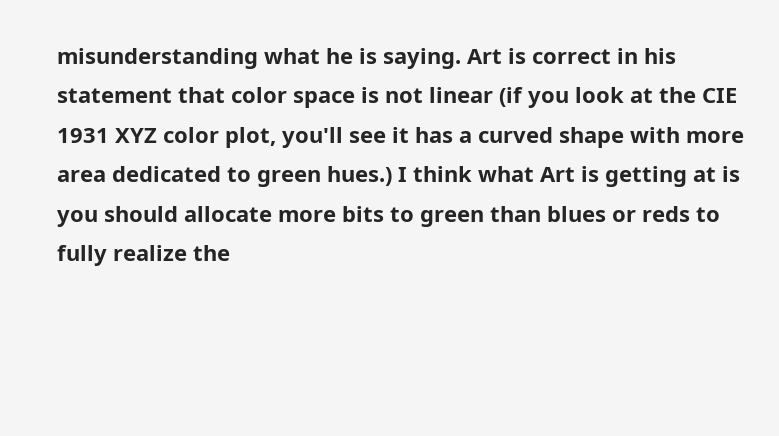misunderstanding what he is saying. Art is correct in his statement that color space is not linear (if you look at the CIE 1931 XYZ color plot, you'll see it has a curved shape with more area dedicated to green hues.) I think what Art is getting at is you should allocate more bits to green than blues or reds to fully realize the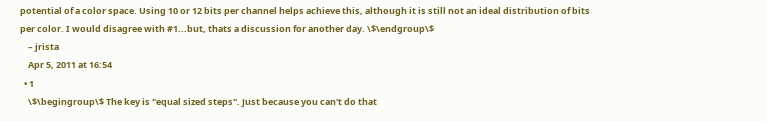potential of a color space. Using 10 or 12 bits per channel helps achieve this, although it is still not an ideal distribution of bits per color. I would disagree with #1...but, thats a discussion for another day. \$\endgroup\$
    – jrista
    Apr 5, 2011 at 16:54
  • 1
    \$\begingroup\$ The key is "equal sized steps". Just because you can't do that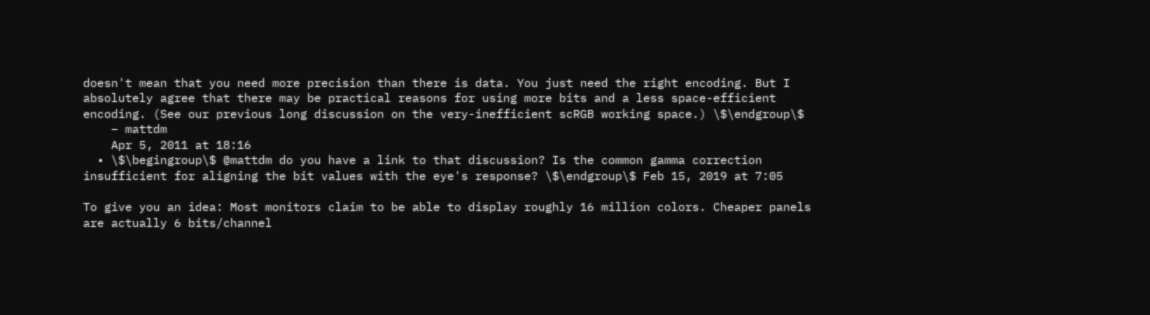doesn't mean that you need more precision than there is data. You just need the right encoding. But I absolutely agree that there may be practical reasons for using more bits and a less space-efficient encoding. (See our previous long discussion on the very-inefficient scRGB working space.) \$\endgroup\$
    – mattdm
    Apr 5, 2011 at 18:16
  • \$\begingroup\$ @mattdm do you have a link to that discussion? Is the common gamma correction insufficient for aligning the bit values with the eye's response? \$\endgroup\$ Feb 15, 2019 at 7:05

To give you an idea: Most monitors claim to be able to display roughly 16 million colors. Cheaper panels are actually 6 bits/channel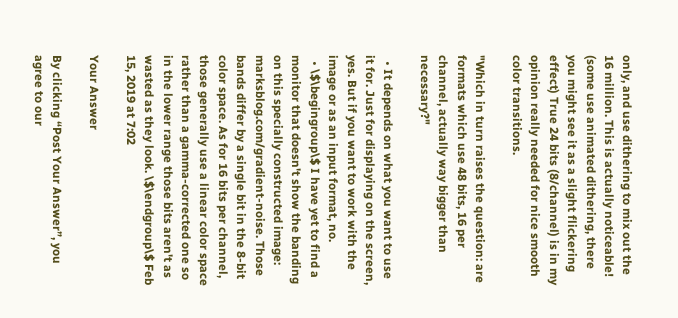only, and use dithering to mix out the 16 million. This is actually noticeable! (some use animated dithering, there you might see it as a slight flickering effect) True 24 bits (8/channel) is in my opinion really needed for nice smooth color transitions.

"Which in turn raises the question: are formats which use 48 bits, 16 per channel, actually way bigger than necessary?"

  • It depends on what you want to use it for. Just for displaying on the screen, yes. But if you want to work with the image or as an input format, no.
  • \$\begingroup\$ I have yet to find a monitor that doesn't show the banding on this specially constructed image: marksblog.com/gradient-noise. Those bands differ by a single bit in the 8-bit color space. As for 16 bits per channel, those generally use a linear color space rather than a gamma-corrected one so in the lower range those bits aren't as wasted as they look. \$\endgroup\$ Feb 15, 2019 at 7:02

Your Answer

By clicking “Post Your Answer”, you agree to our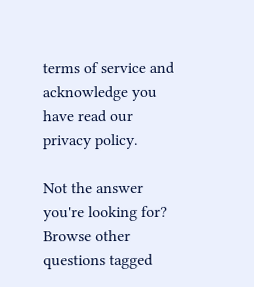terms of service and acknowledge you have read our privacy policy.

Not the answer you're looking for? Browse other questions tagged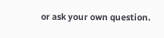or ask your own question.